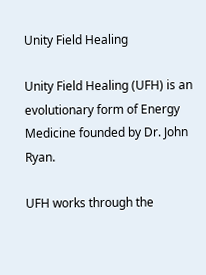Unity Field Healing

Unity Field Healing (UFH) is an evolutionary form of Energy Medicine founded by Dr. John Ryan.

UFH works through the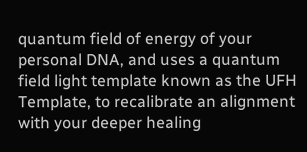quantum field of energy of your personal DNA, and uses a quantum field light template known as the UFH Template, to recalibrate an alignment with your deeper healing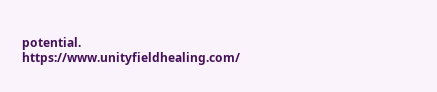potential. https://www.unityfieldhealing.com/